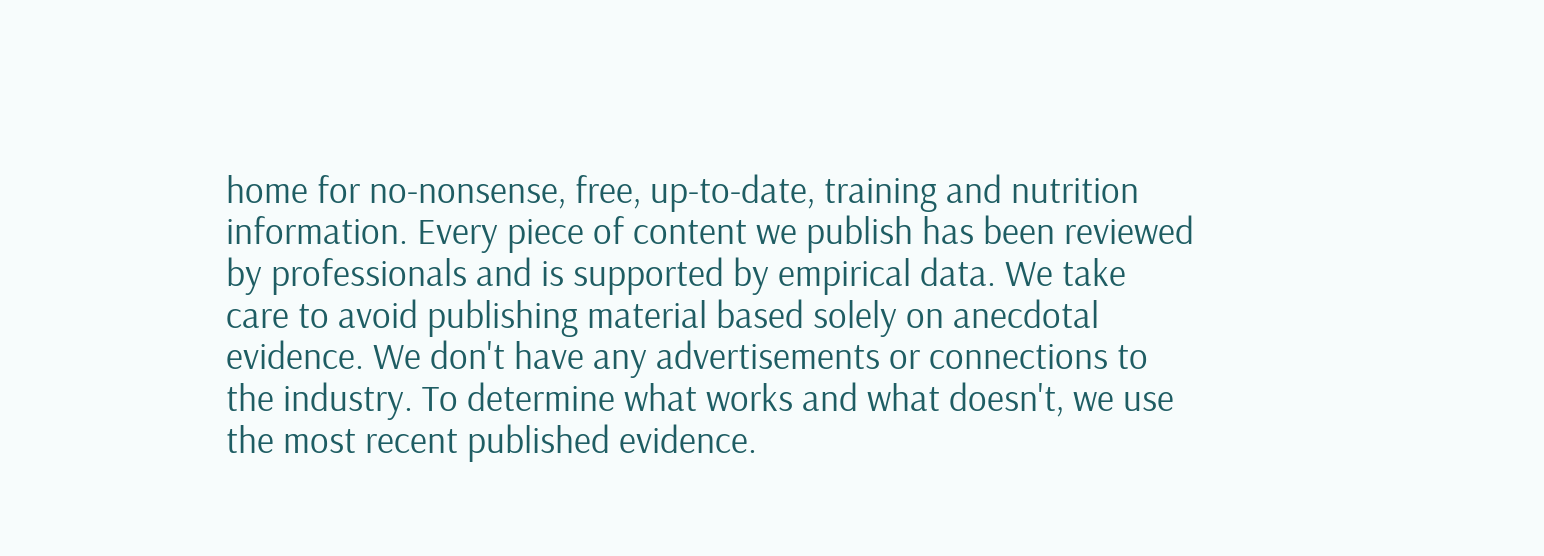home for no-nonsense, free, up-to-date, training and nutrition information. Every piece of content we publish has been reviewed by professionals and is supported by empirical data. We take care to avoid publishing material based solely on anecdotal evidence. We don't have any advertisements or connections to the industry. To determine what works and what doesn't, we use the most recent published evidence.